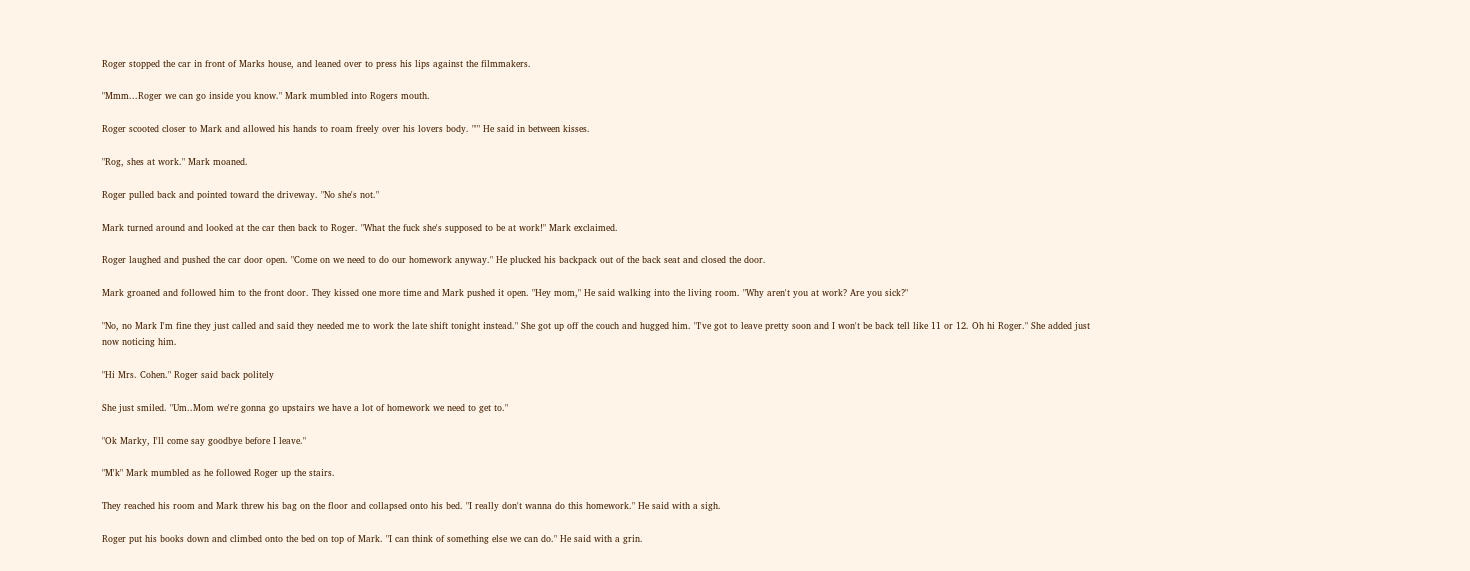Roger stopped the car in front of Marks house, and leaned over to press his lips against the filmmakers.

"Mmm...Roger we can go inside you know." Mark mumbled into Rogers mouth.

Roger scooted closer to Mark and allowed his hands to roam freely over his lovers body. "'" He said in between kisses.

"Rog, shes at work." Mark moaned.

Roger pulled back and pointed toward the driveway. "No she's not."

Mark turned around and looked at the car then back to Roger. "What the fuck she's supposed to be at work!" Mark exclaimed.

Roger laughed and pushed the car door open. "Come on we need to do our homework anyway." He plucked his backpack out of the back seat and closed the door.

Mark groaned and followed him to the front door. They kissed one more time and Mark pushed it open. "Hey mom," He said walking into the living room. "Why aren't you at work? Are you sick?"

"No, no Mark I'm fine they just called and said they needed me to work the late shift tonight instead." She got up off the couch and hugged him. "I've got to leave pretty soon and I won't be back tell like 11 or 12. Oh hi Roger." She added just now noticing him.

"Hi Mrs. Cohen." Roger said back politely

She just smiled. "Um..Mom we're gonna go upstairs we have a lot of homework we need to get to."

"Ok Marky, I'll come say goodbye before I leave."

"M'k" Mark mumbled as he followed Roger up the stairs.

They reached his room and Mark threw his bag on the floor and collapsed onto his bed. "I really don't wanna do this homework." He said with a sigh.

Roger put his books down and climbed onto the bed on top of Mark. "I can think of something else we can do." He said with a grin.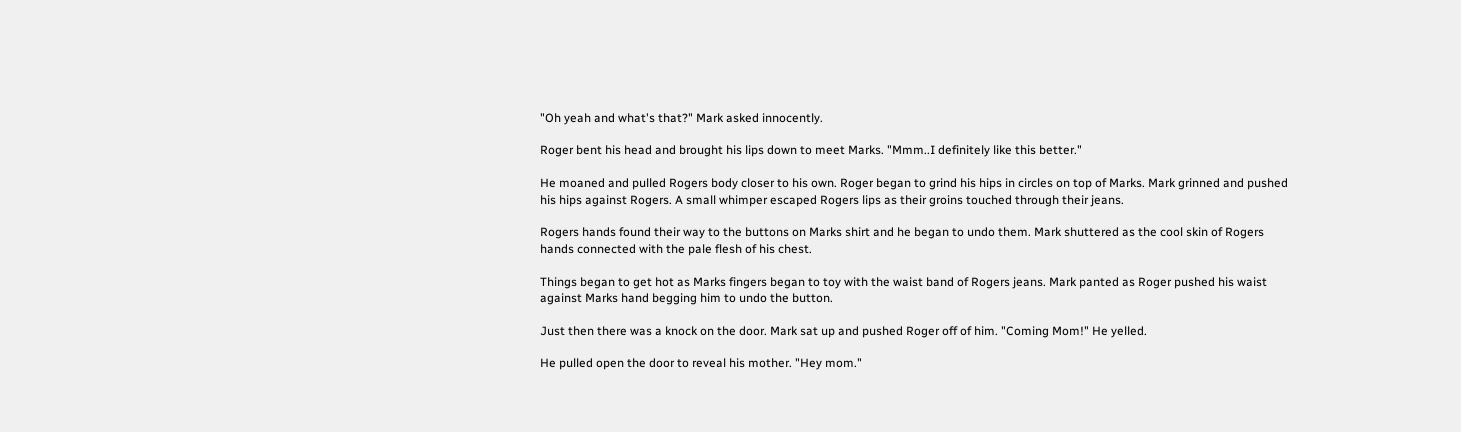"Oh yeah and what's that?" Mark asked innocently.

Roger bent his head and brought his lips down to meet Marks. "Mmm..I definitely like this better."

He moaned and pulled Rogers body closer to his own. Roger began to grind his hips in circles on top of Marks. Mark grinned and pushed his hips against Rogers. A small whimper escaped Rogers lips as their groins touched through their jeans.

Rogers hands found their way to the buttons on Marks shirt and he began to undo them. Mark shuttered as the cool skin of Rogers hands connected with the pale flesh of his chest.

Things began to get hot as Marks fingers began to toy with the waist band of Rogers jeans. Mark panted as Roger pushed his waist against Marks hand begging him to undo the button.

Just then there was a knock on the door. Mark sat up and pushed Roger off of him. "Coming Mom!" He yelled.

He pulled open the door to reveal his mother. "Hey mom."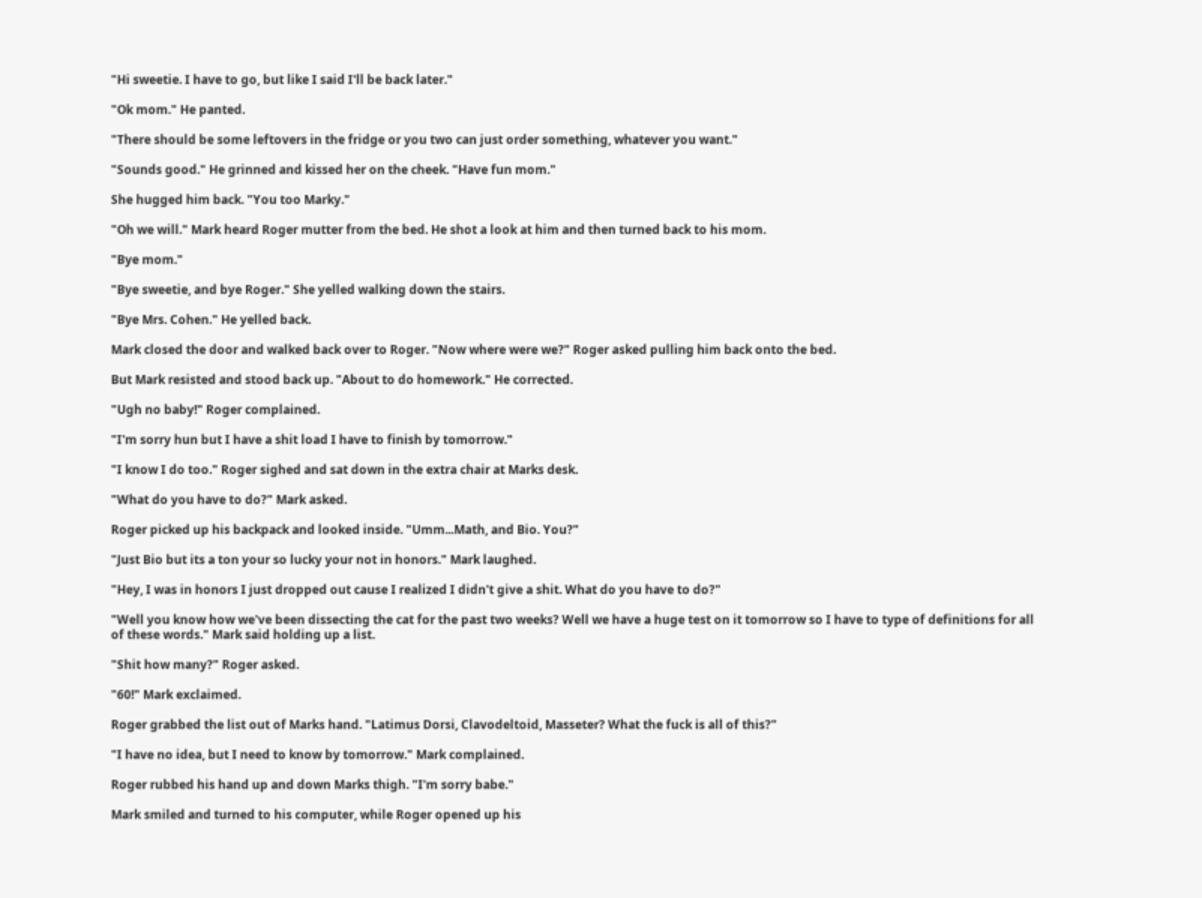"Hi sweetie. I have to go, but like I said I'll be back later."

"Ok mom." He panted.

"There should be some leftovers in the fridge or you two can just order something, whatever you want."

"Sounds good." He grinned and kissed her on the cheek. "Have fun mom."

She hugged him back. "You too Marky."

"Oh we will." Mark heard Roger mutter from the bed. He shot a look at him and then turned back to his mom.

"Bye mom."

"Bye sweetie, and bye Roger." She yelled walking down the stairs.

"Bye Mrs. Cohen." He yelled back.

Mark closed the door and walked back over to Roger. "Now where were we?" Roger asked pulling him back onto the bed.

But Mark resisted and stood back up. "About to do homework." He corrected.

"Ugh no baby!" Roger complained.

"I'm sorry hun but I have a shit load I have to finish by tomorrow."

"I know I do too." Roger sighed and sat down in the extra chair at Marks desk.

"What do you have to do?" Mark asked.

Roger picked up his backpack and looked inside. "Umm...Math, and Bio. You?"

"Just Bio but its a ton your so lucky your not in honors." Mark laughed.

"Hey, I was in honors I just dropped out cause I realized I didn't give a shit. What do you have to do?"

"Well you know how we've been dissecting the cat for the past two weeks? Well we have a huge test on it tomorrow so I have to type of definitions for all of these words." Mark said holding up a list.

"Shit how many?" Roger asked.

"60!" Mark exclaimed.

Roger grabbed the list out of Marks hand. "Latimus Dorsi, Clavodeltoid, Masseter? What the fuck is all of this?"

"I have no idea, but I need to know by tomorrow." Mark complained.

Roger rubbed his hand up and down Marks thigh. "I'm sorry babe."

Mark smiled and turned to his computer, while Roger opened up his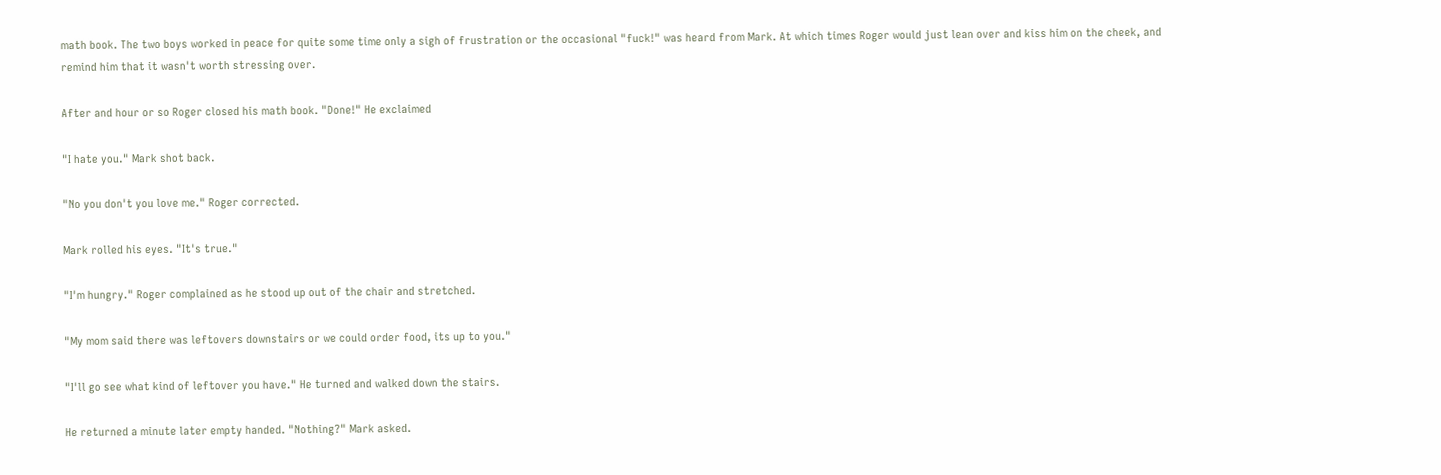math book. The two boys worked in peace for quite some time only a sigh of frustration or the occasional "fuck!" was heard from Mark. At which times Roger would just lean over and kiss him on the cheek, and remind him that it wasn't worth stressing over.

After and hour or so Roger closed his math book. "Done!" He exclaimed

"I hate you." Mark shot back.

"No you don't you love me." Roger corrected.

Mark rolled his eyes. "It's true."

"I'm hungry." Roger complained as he stood up out of the chair and stretched.

"My mom said there was leftovers downstairs or we could order food, its up to you."

"I'll go see what kind of leftover you have." He turned and walked down the stairs.

He returned a minute later empty handed. "Nothing?" Mark asked.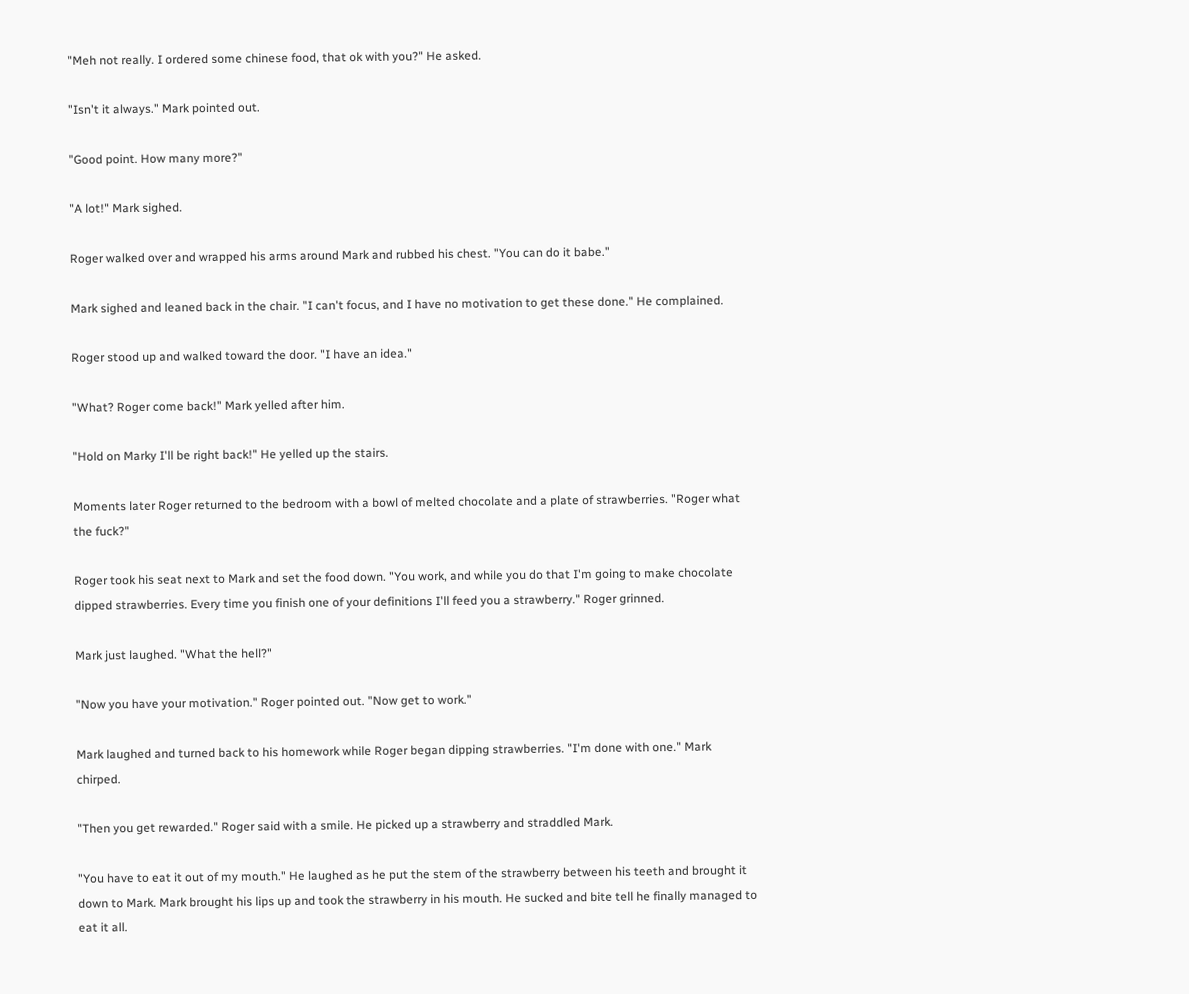"Meh not really. I ordered some chinese food, that ok with you?" He asked.

"Isn't it always." Mark pointed out.

"Good point. How many more?"

"A lot!" Mark sighed.

Roger walked over and wrapped his arms around Mark and rubbed his chest. "You can do it babe."

Mark sighed and leaned back in the chair. "I can't focus, and I have no motivation to get these done." He complained.

Roger stood up and walked toward the door. "I have an idea."

"What? Roger come back!" Mark yelled after him.

"Hold on Marky I'll be right back!" He yelled up the stairs.

Moments later Roger returned to the bedroom with a bowl of melted chocolate and a plate of strawberries. "Roger what the fuck?"

Roger took his seat next to Mark and set the food down. "You work, and while you do that I'm going to make chocolate dipped strawberries. Every time you finish one of your definitions I'll feed you a strawberry." Roger grinned.

Mark just laughed. "What the hell?"

"Now you have your motivation." Roger pointed out. "Now get to work."

Mark laughed and turned back to his homework while Roger began dipping strawberries. "I'm done with one." Mark chirped.

"Then you get rewarded." Roger said with a smile. He picked up a strawberry and straddled Mark.

"You have to eat it out of my mouth." He laughed as he put the stem of the strawberry between his teeth and brought it down to Mark. Mark brought his lips up and took the strawberry in his mouth. He sucked and bite tell he finally managed to eat it all.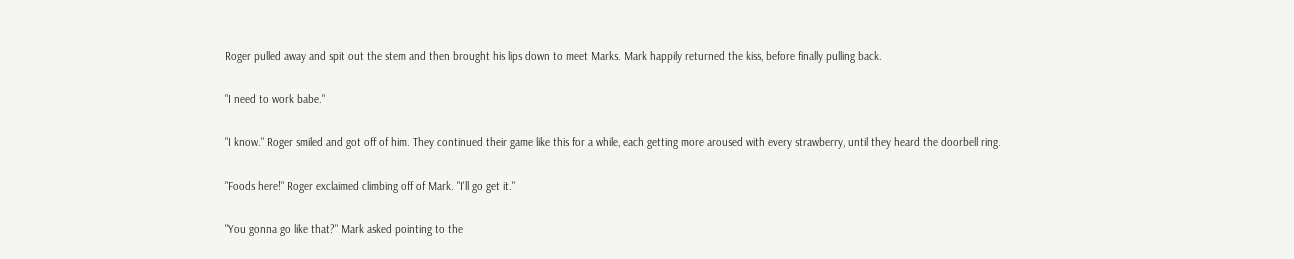Roger pulled away and spit out the stem and then brought his lips down to meet Marks. Mark happily returned the kiss, before finally pulling back.

"I need to work babe."

"I know." Roger smiled and got off of him. They continued their game like this for a while, each getting more aroused with every strawberry, until they heard the doorbell ring.

"Foods here!" Roger exclaimed climbing off of Mark. "I'll go get it."

"You gonna go like that?" Mark asked pointing to the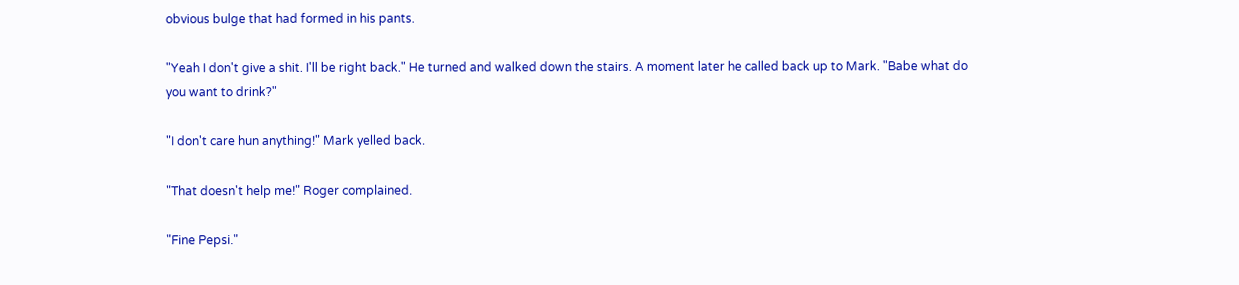obvious bulge that had formed in his pants.

"Yeah I don't give a shit. I'll be right back." He turned and walked down the stairs. A moment later he called back up to Mark. "Babe what do you want to drink?"

"I don't care hun anything!" Mark yelled back.

"That doesn't help me!" Roger complained.

"Fine Pepsi."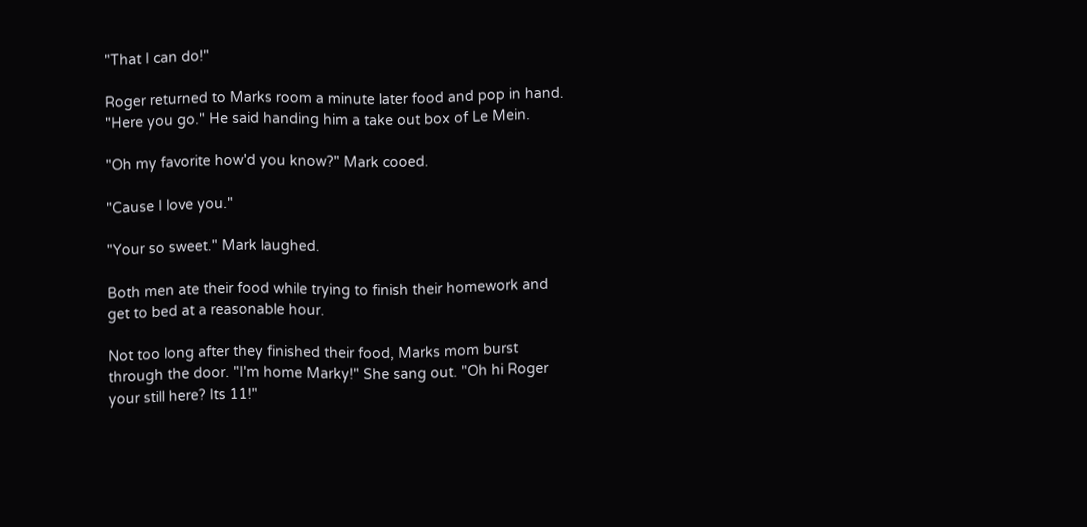"That I can do!"

Roger returned to Marks room a minute later food and pop in hand. "Here you go." He said handing him a take out box of Le Mein.

"Oh my favorite how'd you know?" Mark cooed.

"Cause I love you."

"Your so sweet." Mark laughed.

Both men ate their food while trying to finish their homework and get to bed at a reasonable hour.

Not too long after they finished their food, Marks mom burst through the door. "I'm home Marky!" She sang out. "Oh hi Roger your still here? Its 11!"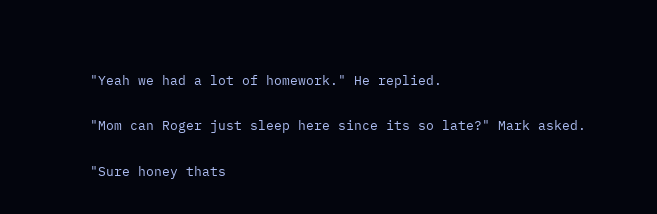"Yeah we had a lot of homework." He replied.

"Mom can Roger just sleep here since its so late?" Mark asked.

"Sure honey thats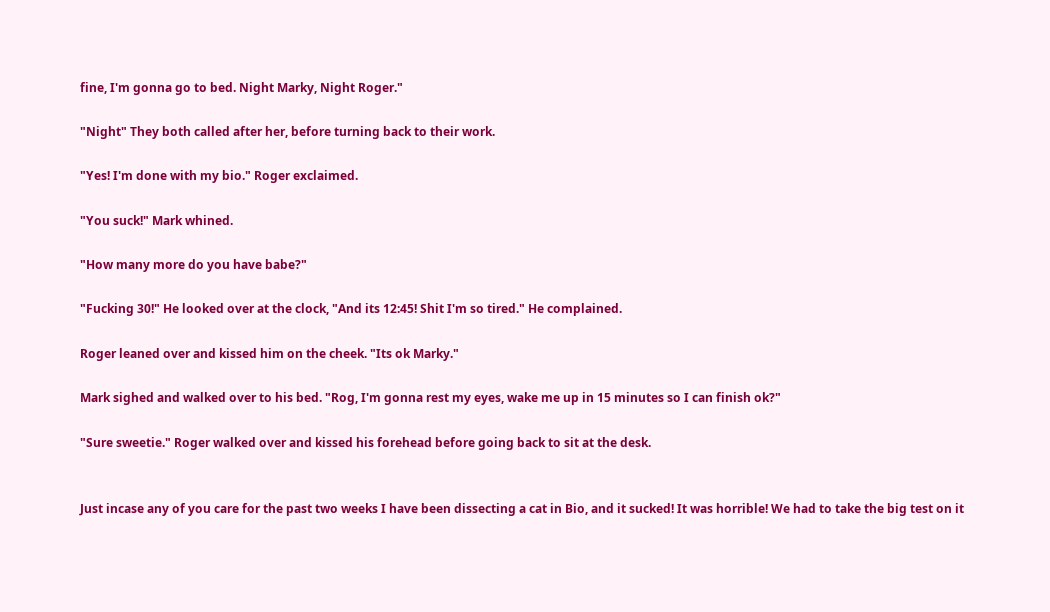fine, I'm gonna go to bed. Night Marky, Night Roger."

"Night" They both called after her, before turning back to their work.

"Yes! I'm done with my bio." Roger exclaimed.

"You suck!" Mark whined.

"How many more do you have babe?"

"Fucking 30!" He looked over at the clock, "And its 12:45! Shit I'm so tired." He complained.

Roger leaned over and kissed him on the cheek. "Its ok Marky."

Mark sighed and walked over to his bed. "Rog, I'm gonna rest my eyes, wake me up in 15 minutes so I can finish ok?"

"Sure sweetie." Roger walked over and kissed his forehead before going back to sit at the desk.


Just incase any of you care for the past two weeks I have been dissecting a cat in Bio, and it sucked! It was horrible! We had to take the big test on it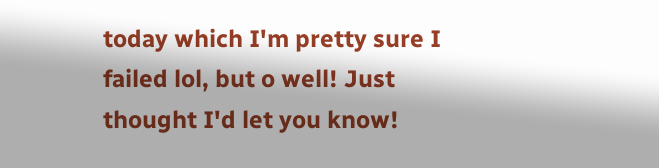today which I'm pretty sure I failed lol, but o well! Just thought I'd let you know!